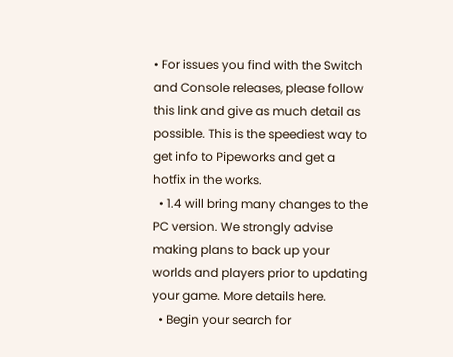• For issues you find with the Switch and Console releases, please follow this link and give as much detail as possible. This is the speediest way to get info to Pipeworks and get a hotfix in the works.
  • 1.4 will bring many changes to the PC version. We strongly advise making plans to back up your worlds and players prior to updating your game. More details here.
  • Begin your search for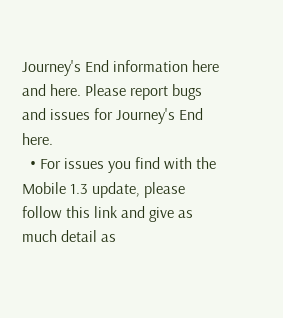Journey's End information here and here. Please report bugs and issues for Journey's End here.
  • For issues you find with the Mobile 1.3 update, please follow this link and give as much detail as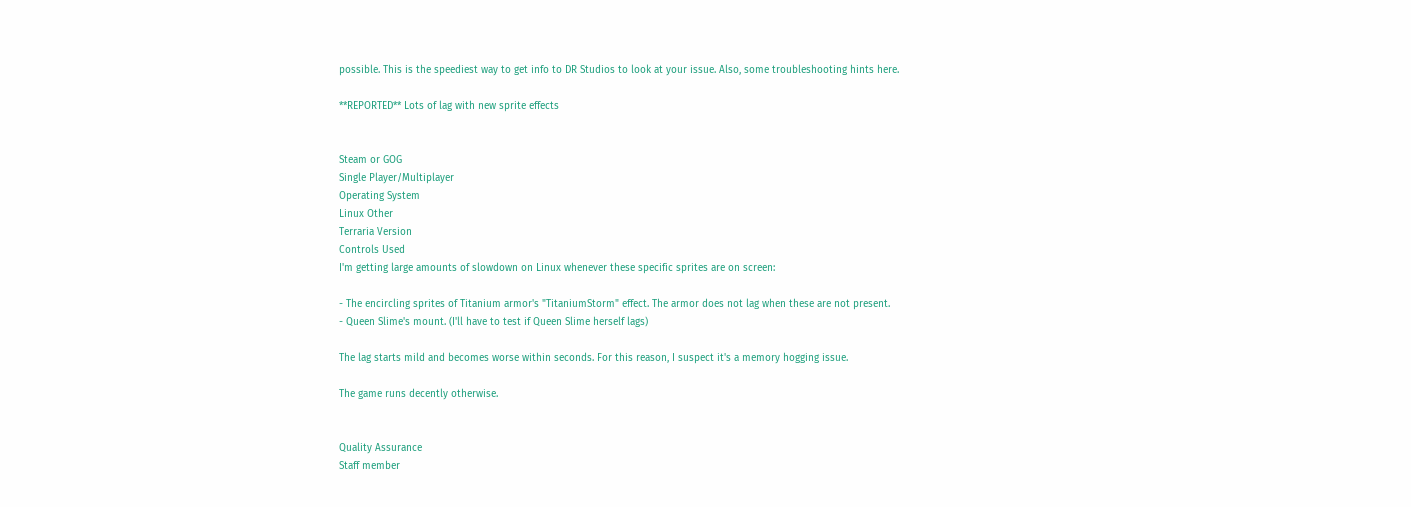possible. This is the speediest way to get info to DR Studios to look at your issue. Also, some troubleshooting hints here.

**REPORTED** Lots of lag with new sprite effects


Steam or GOG
Single Player/Multiplayer
Operating System
Linux Other
Terraria Version
Controls Used
I'm getting large amounts of slowdown on Linux whenever these specific sprites are on screen:

- The encircling sprites of Titanium armor's "TitaniumStorm" effect. The armor does not lag when these are not present.
- Queen Slime's mount. (I'll have to test if Queen Slime herself lags)

The lag starts mild and becomes worse within seconds. For this reason, I suspect it's a memory hogging issue.

The game runs decently otherwise.


Quality Assurance
Staff member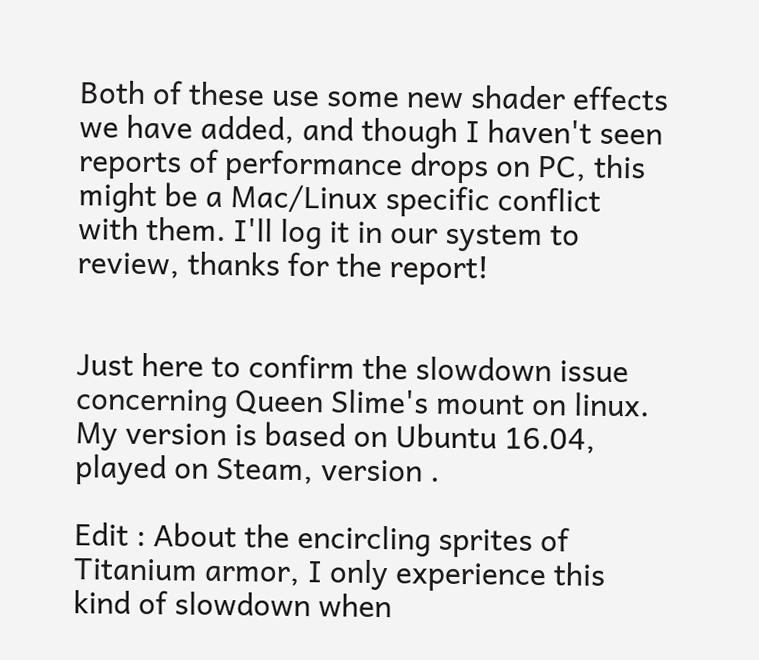Both of these use some new shader effects we have added, and though I haven't seen reports of performance drops on PC, this might be a Mac/Linux specific conflict with them. I'll log it in our system to review, thanks for the report!


Just here to confirm the slowdown issue concerning Queen Slime's mount on linux.
My version is based on Ubuntu 16.04, played on Steam, version .

Edit : About the encircling sprites of Titanium armor, I only experience this kind of slowdown when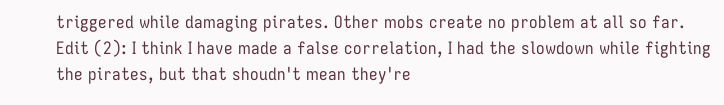triggered while damaging pirates. Other mobs create no problem at all so far.
Edit (2): I think I have made a false correlation, I had the slowdown while fighting the pirates, but that shoudn't mean they're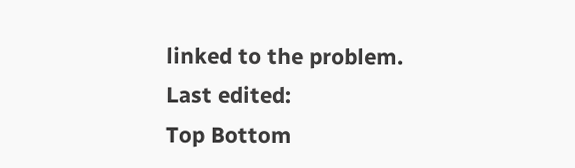linked to the problem.
Last edited:
Top Bottom